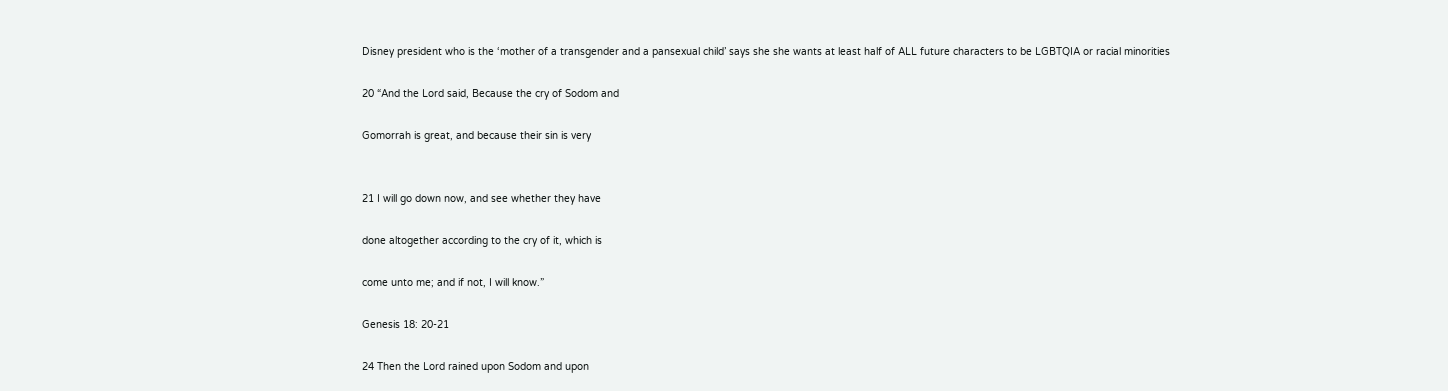Disney president who is the ‘mother of a transgender and a pansexual child’ says she she wants at least half of ALL future characters to be LGBTQIA or racial minorities

20 “And the Lord said, Because the cry of Sodom and

Gomorrah is great, and because their sin is very


21 I will go down now, and see whether they have

done altogether according to the cry of it, which is

come unto me; and if not, I will know.”

Genesis 18: 20-21

24 Then the Lord rained upon Sodom and upon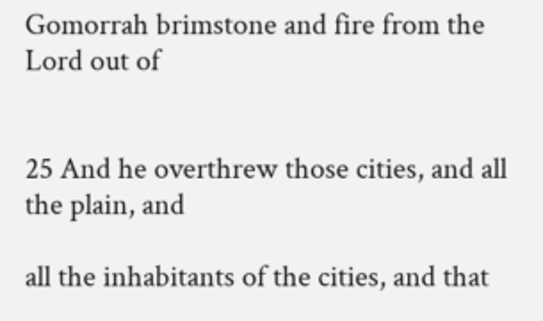Gomorrah brimstone and fire from the Lord out of


25 And he overthrew those cities, and all the plain, and

all the inhabitants of the cities, and that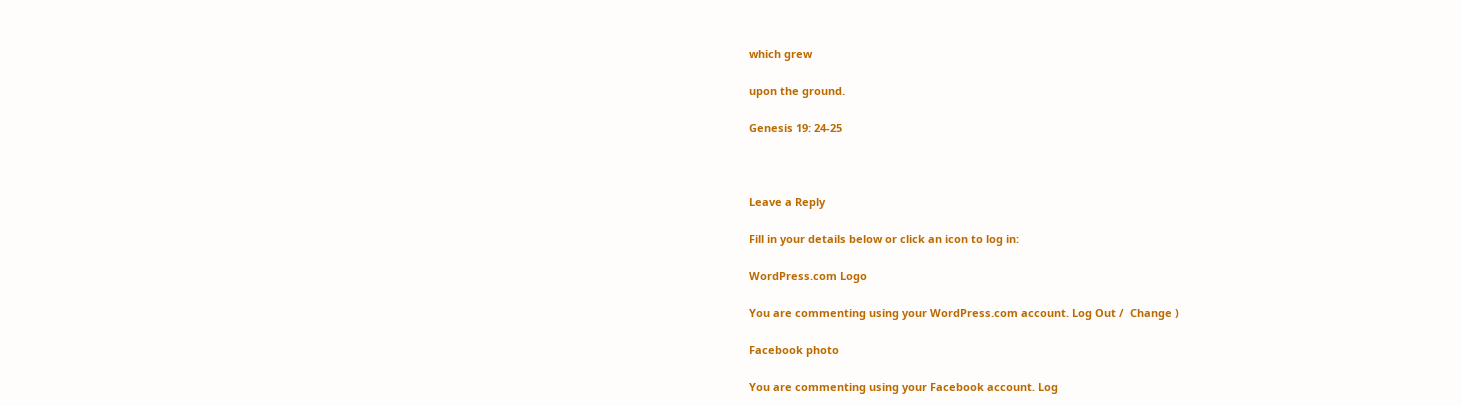which grew

upon the ground.

Genesis 19: 24-25



Leave a Reply

Fill in your details below or click an icon to log in:

WordPress.com Logo

You are commenting using your WordPress.com account. Log Out /  Change )

Facebook photo

You are commenting using your Facebook account. Log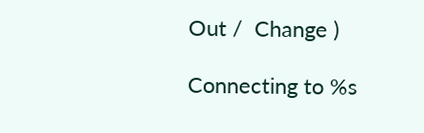Out /  Change )

Connecting to %s